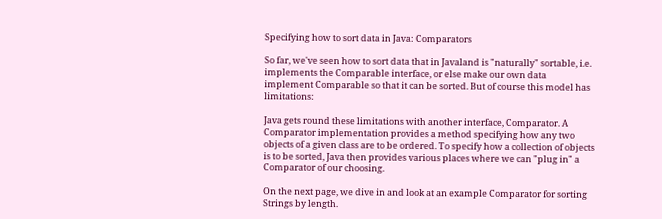Specifying how to sort data in Java: Comparators

So far, we've seen how to sort data that in Javaland is "naturally" sortable, i.e. implements the Comparable interface, or else make our own data implement Comparable so that it can be sorted. But of course this model has limitations:

Java gets round these limitations with another interface, Comparator. A Comparator implementation provides a method specifying how any two objects of a given class are to be ordered. To specify how a collection of objects is to be sorted, Java then provides various places where we can "plug in" a Comparator of our choosing.

On the next page, we dive in and look at an example Comparator for sorting Strings by length.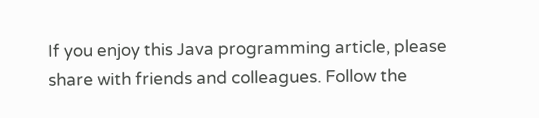If you enjoy this Java programming article, please share with friends and colleagues. Follow the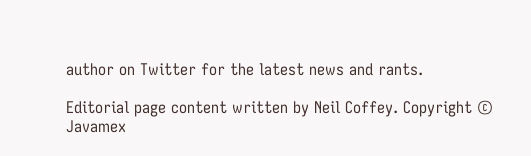author on Twitter for the latest news and rants.

Editorial page content written by Neil Coffey. Copyright © Javamex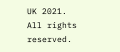UK 2021. All rights reserved.